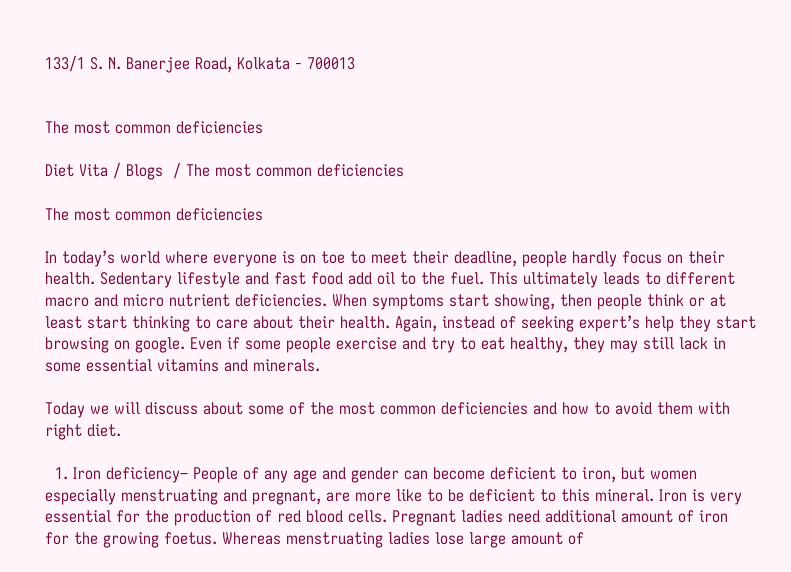133/1 S. N. Banerjee Road, Kolkata - 700013


The most common deficiencies

Diet Vita / Blogs  / The most common deficiencies

The most common deficiencies

In today’s world where everyone is on toe to meet their deadline, people hardly focus on their health. Sedentary lifestyle and fast food add oil to the fuel. This ultimately leads to different macro and micro nutrient deficiencies. When symptoms start showing, then people think or at least start thinking to care about their health. Again, instead of seeking expert’s help they start browsing on google. Even if some people exercise and try to eat healthy, they may still lack in some essential vitamins and minerals.

Today we will discuss about some of the most common deficiencies and how to avoid them with right diet.

  1. Iron deficiency– People of any age and gender can become deficient to iron, but women especially menstruating and pregnant, are more like to be deficient to this mineral. Iron is very essential for the production of red blood cells. Pregnant ladies need additional amount of iron for the growing foetus. Whereas menstruating ladies lose large amount of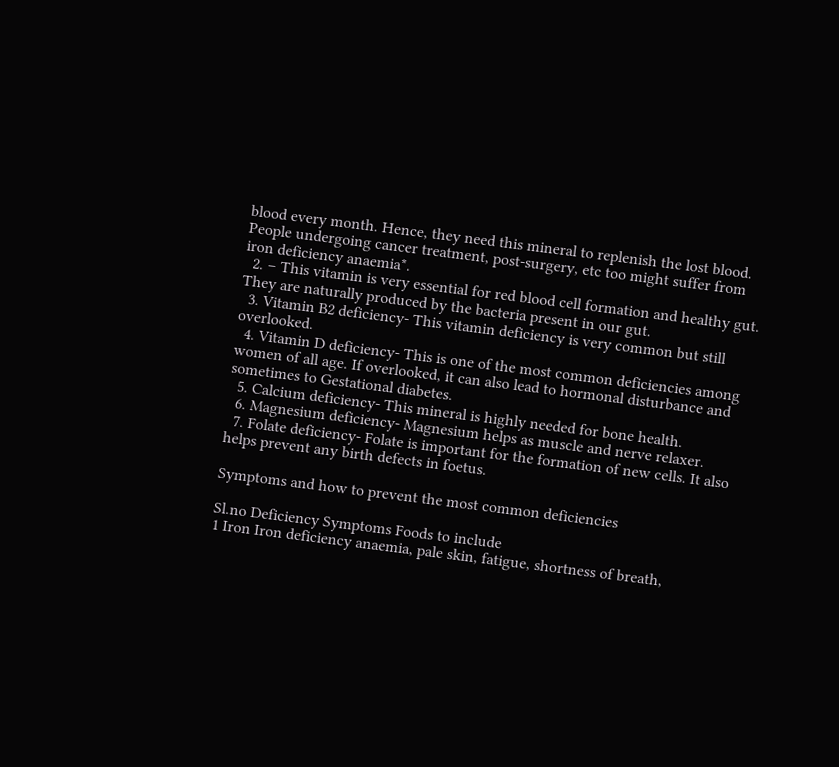blood every month. Hence, they need this mineral to replenish the lost blood. People undergoing cancer treatment, post-surgery, etc too might suffer from iron deficiency anaemia*.
  2. – This vitamin is very essential for red blood cell formation and healthy gut. They are naturally produced by the bacteria present in our gut.
  3. Vitamin B2 deficiency- This vitamin deficiency is very common but still overlooked.
  4. Vitamin D deficiency- This is one of the most common deficiencies among women of all age. If overlooked, it can also lead to hormonal disturbance and sometimes to Gestational diabetes.
  5. Calcium deficiency- This mineral is highly needed for bone health.
  6. Magnesium deficiency- Magnesium helps as muscle and nerve relaxer.
  7. Folate deficiency- Folate is important for the formation of new cells. It also helps prevent any birth defects in foetus.

Symptoms and how to prevent the most common deficiencies

Sl.no Deficiency Symptoms Foods to include
1 Iron Iron deficiency anaemia, pale skin, fatigue, shortness of breath,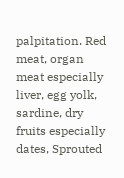palpitation. Red meat, organ meat especially liver, egg yolk, sardine, dry fruits especially dates, Sprouted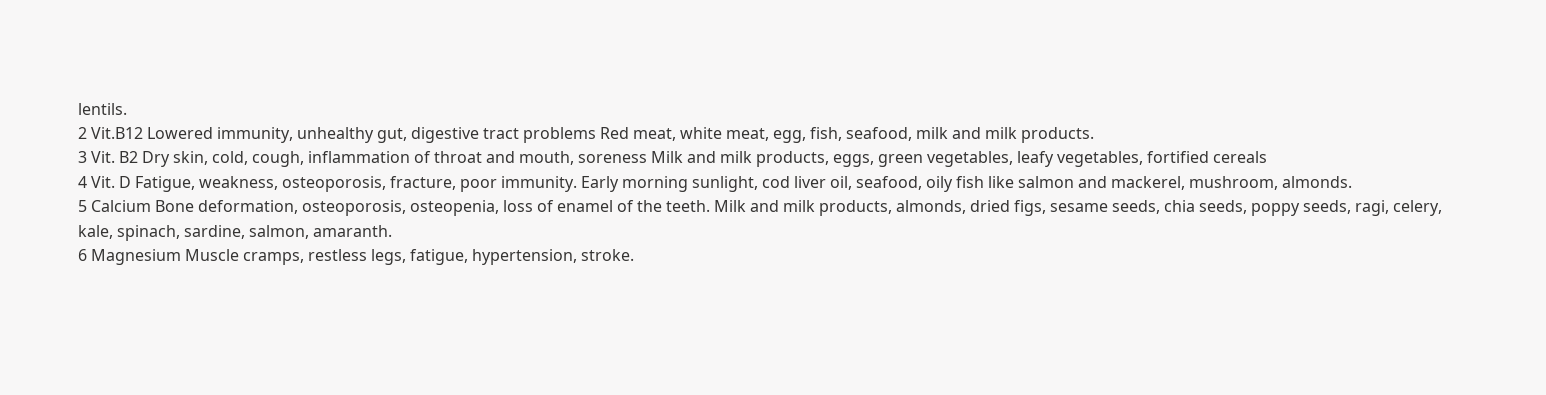lentils.
2 Vit.B12 Lowered immunity, unhealthy gut, digestive tract problems Red meat, white meat, egg, fish, seafood, milk and milk products.
3 Vit. B2 Dry skin, cold, cough, inflammation of throat and mouth, soreness Milk and milk products, eggs, green vegetables, leafy vegetables, fortified cereals
4 Vit. D Fatigue, weakness, osteoporosis, fracture, poor immunity. Early morning sunlight, cod liver oil, seafood, oily fish like salmon and mackerel, mushroom, almonds.
5 Calcium Bone deformation, osteoporosis, osteopenia, loss of enamel of the teeth. Milk and milk products, almonds, dried figs, sesame seeds, chia seeds, poppy seeds, ragi, celery, kale, spinach, sardine, salmon, amaranth.
6 Magnesium Muscle cramps, restless legs, fatigue, hypertension, stroke.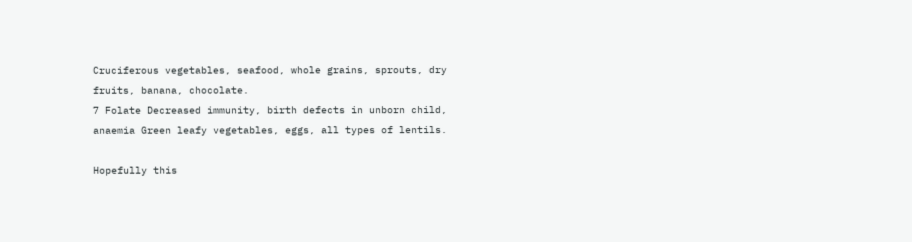Cruciferous vegetables, seafood, whole grains, sprouts, dry fruits, banana, chocolate.
7 Folate Decreased immunity, birth defects in unborn child, anaemia Green leafy vegetables, eggs, all types of lentils.

Hopefully this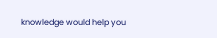knowledge would help you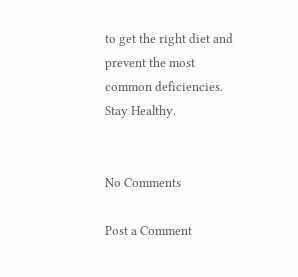to get the right diet and prevent the most common deficiencies. Stay Healthy.


No Comments

Post a Comment